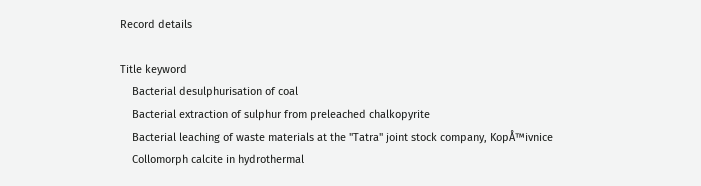Record details

Title keyword
    Bacterial desulphurisation of coal
    Bacterial extraction of sulphur from preleached chalkopyrite
    Bacterial leaching of waste materials at the "Tatra" joint stock company, KopÅ™ivnice
    Collomorph calcite in hydrothermal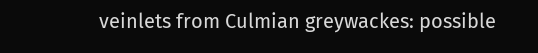veinlets from Culmian greywackes: possible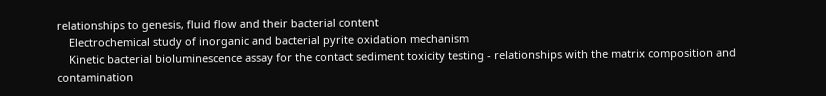relationships to genesis, fluid flow and their bacterial content
    Electrochemical study of inorganic and bacterial pyrite oxidation mechanism
    Kinetic bacterial bioluminescence assay for the contact sediment toxicity testing - relationships with the matrix composition and contamination